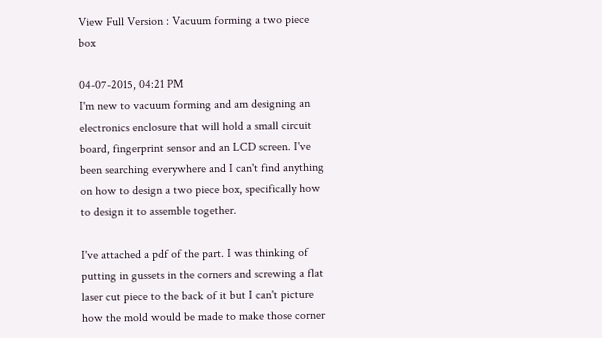View Full Version : Vacuum forming a two piece box

04-07-2015, 04:21 PM
I'm new to vacuum forming and am designing an electronics enclosure that will hold a small circuit board, fingerprint sensor and an LCD screen. I've been searching everywhere and I can't find anything on how to design a two piece box, specifically how to design it to assemble together.

I've attached a pdf of the part. I was thinking of putting in gussets in the corners and screwing a flat laser cut piece to the back of it but I can't picture how the mold would be made to make those corner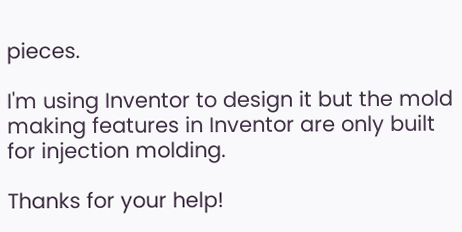pieces.

I'm using Inventor to design it but the mold making features in Inventor are only built for injection molding.

Thanks for your help!